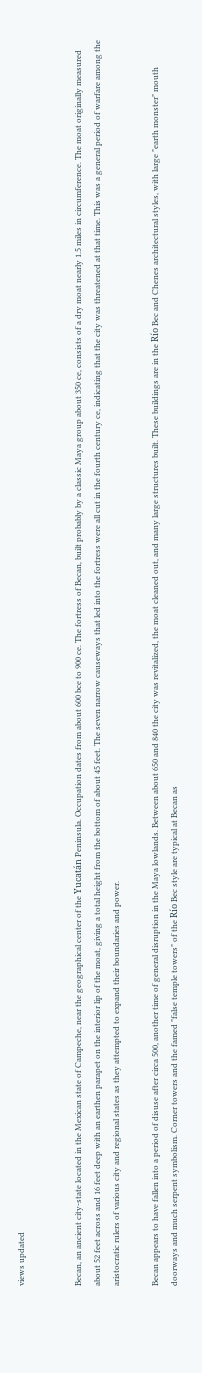views updated


Becan, an ancient city-state located in the Mexican state of Campeche, near the geographical center of the Yucatán Peninsula. Occupation dates from about 600 bce to 900 ce. The fortress of Becan, built probably by a classic Maya group about 350 ce, consists of a dry moat nearly 1.5 miles in circumference. The moat originally measured about 52 feet across and 16 feet deep with an earthen parapet on the interior lip of the moat, giving a total height from the bottom of about 45 feet. The seven narrow causeways that led into the fortress were all cut in the fourth century ce, indicating that the city was threatened at that time. This was a general period of warfare among the aristocratic rulers of various city and regional states as they attempted to expand their boundaries and power.

Becan appears to have fallen into a period of disuse after circa 500, another time of general disruption in the Maya lowlands. Between about 650 and 840 the city was revitalized, the moat cleaned out, and many large structures built. These buildings are in the Río Bec and Chenes architectural styles, with large "earth monster" mouth doorways and much serpent symbolism. Corner towers and the famed "false temple towers" of the Río Bec style are typical at Becan as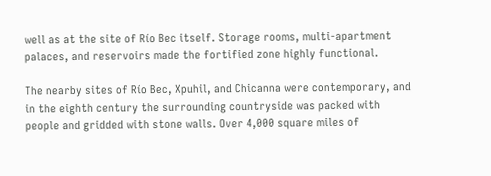well as at the site of Río Bec itself. Storage rooms, multi-apartment palaces, and reservoirs made the fortified zone highly functional.

The nearby sites of Río Bec, Xpuhil, and Chicanna were contemporary, and in the eighth century the surrounding countryside was packed with people and gridded with stone walls. Over 4,000 square miles of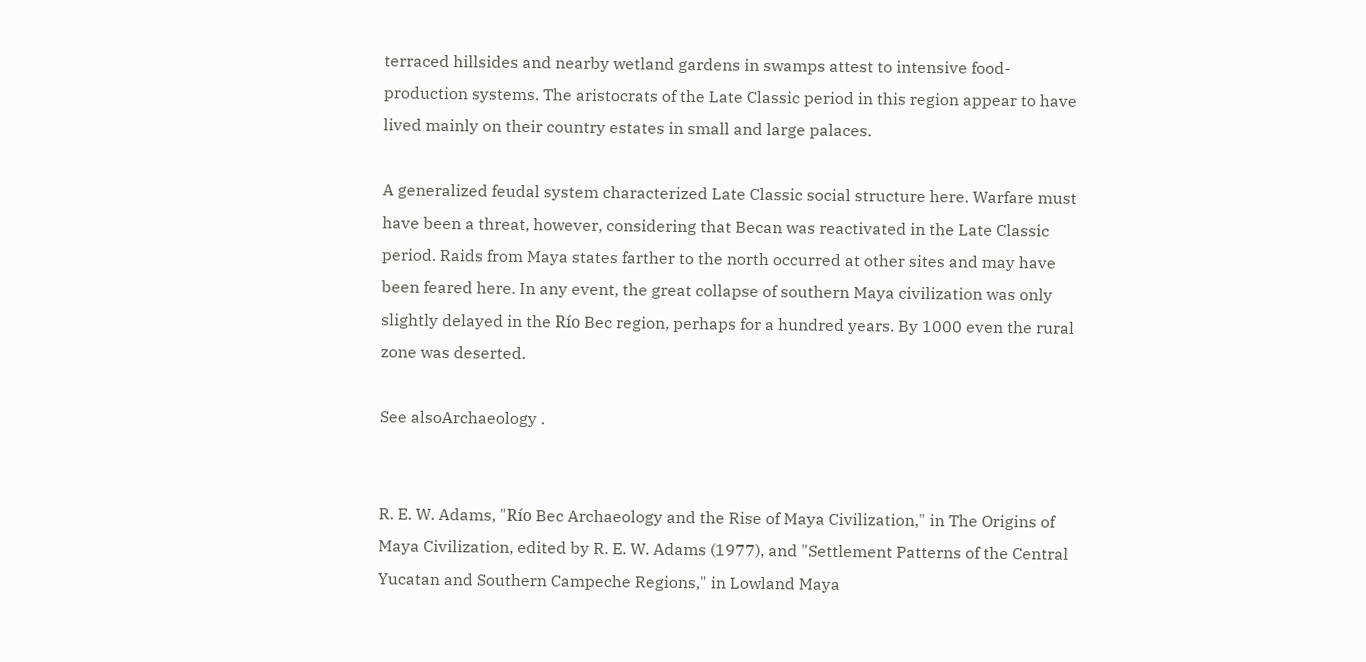terraced hillsides and nearby wetland gardens in swamps attest to intensive food-production systems. The aristocrats of the Late Classic period in this region appear to have lived mainly on their country estates in small and large palaces.

A generalized feudal system characterized Late Classic social structure here. Warfare must have been a threat, however, considering that Becan was reactivated in the Late Classic period. Raids from Maya states farther to the north occurred at other sites and may have been feared here. In any event, the great collapse of southern Maya civilization was only slightly delayed in the Río Bec region, perhaps for a hundred years. By 1000 even the rural zone was deserted.

See alsoArchaeology .


R. E. W. Adams, "Río Bec Archaeology and the Rise of Maya Civilization," in The Origins of Maya Civilization, edited by R. E. W. Adams (1977), and "Settlement Patterns of the Central Yucatan and Southern Campeche Regions," in Lowland Maya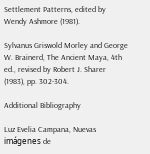Settlement Patterns, edited by Wendy Ashmore (1981).

Sylvanus Griswold Morley and George W. Brainerd, The Ancient Maya, 4th ed., revised by Robert J. Sharer (1983), pp. 302-304.

Additional Bibliography

Luz Evelia Campana, Nuevas imágenes de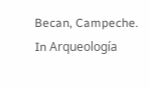Becan, Campeche. In Arqueología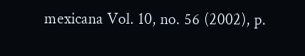mexicana Vol. 10, no. 56 (2002), p.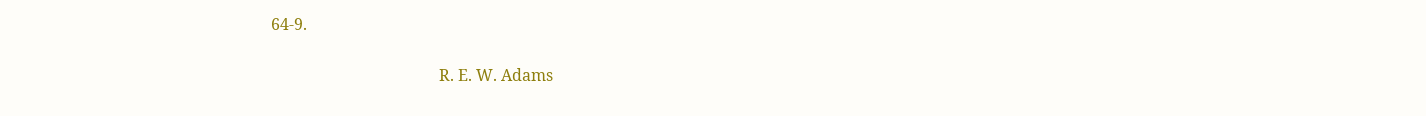64-9.

                                          R. E. W. Adams